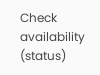Check availability (status)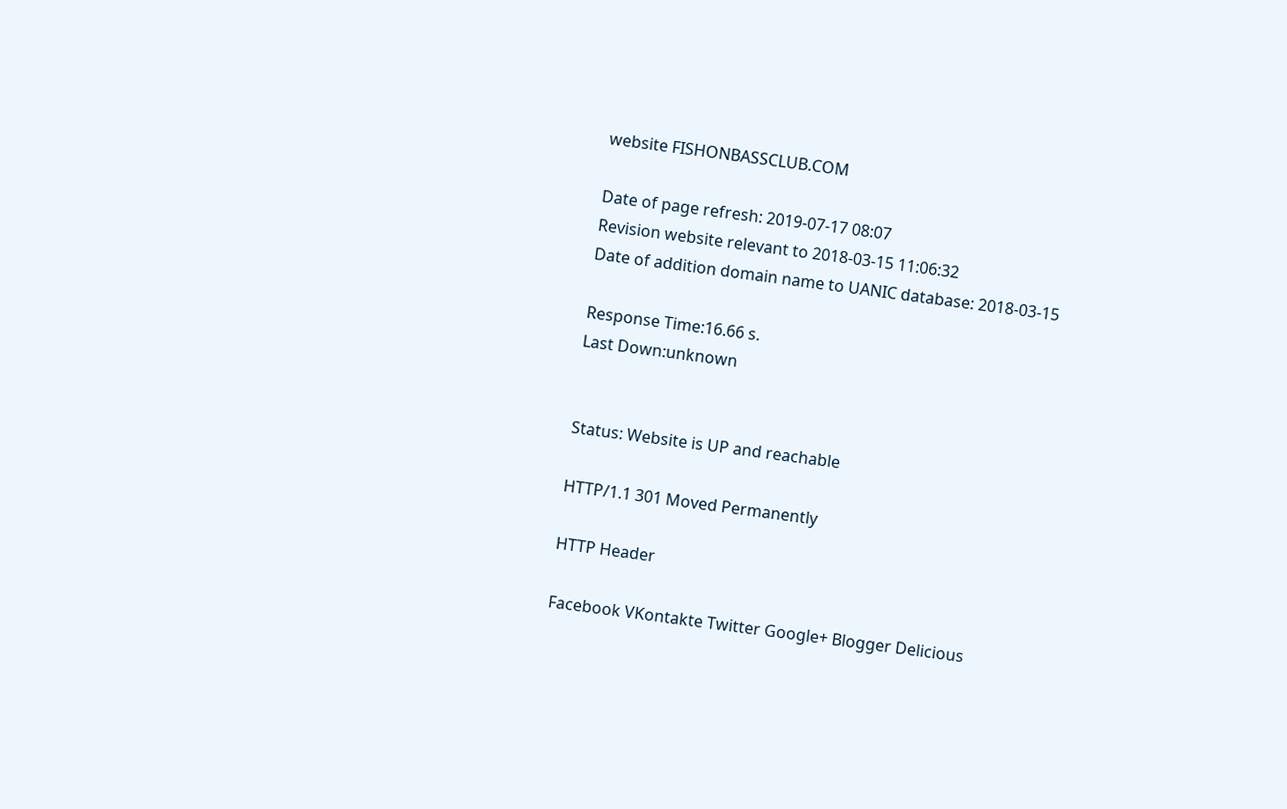website FISHONBASSCLUB.COM

Date of page refresh: 2019-07-17 08:07
Revision website relevant to 2018-03-15 11:06:32
Date of addition domain name to UANIC database: 2018-03-15

Response Time:16.66 s.
Last Down:unknown


Status: Website is UP and reachable

HTTP/1.1 301 Moved Permanently

HTTP Header

Facebook VKontakte Twitter Google+ Blogger Delicious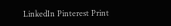LinkedIn Pinterest Print